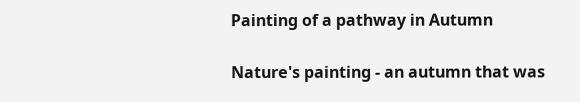Painting of a pathway in Autumn

Nature's painting - an autumn that was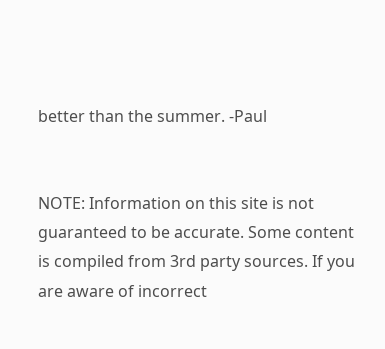better than the summer. -Paul


NOTE: Information on this site is not guaranteed to be accurate. Some content is compiled from 3rd party sources. If you are aware of incorrect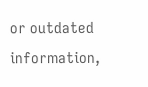or outdated information,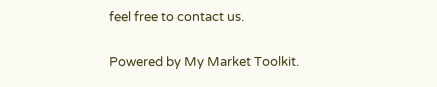feel free to contact us.

Powered by My Market Toolkit.